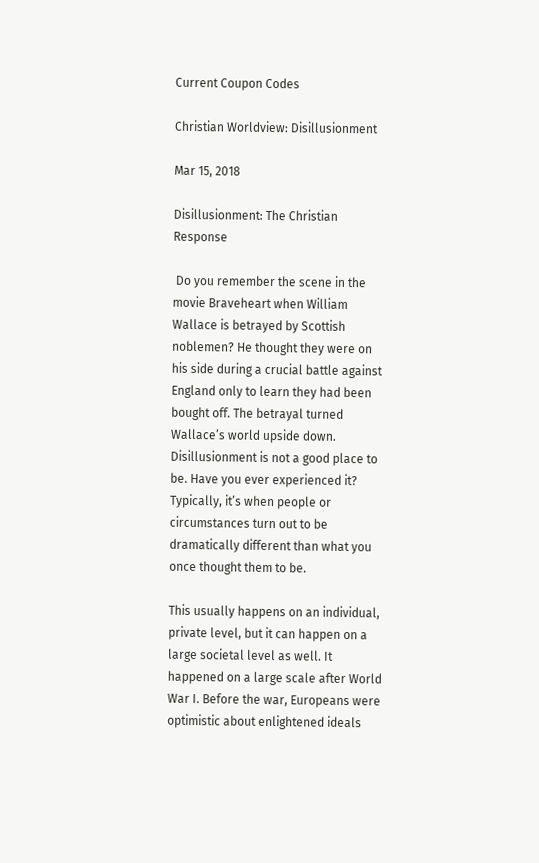Current Coupon Codes

Christian Worldview: Disillusionment

Mar 15, 2018

Disillusionment: The Christian Response

 Do you remember the scene in the movie Braveheart when William Wallace is betrayed by Scottish noblemen? He thought they were on his side during a crucial battle against England only to learn they had been bought off. The betrayal turned Wallace’s world upside down. Disillusionment is not a good place to be. Have you ever experienced it? Typically, it’s when people or circumstances turn out to be dramatically different than what you once thought them to be.

This usually happens on an individual, private level, but it can happen on a large societal level as well. It happened on a large scale after World War I. Before the war, Europeans were optimistic about enlightened ideals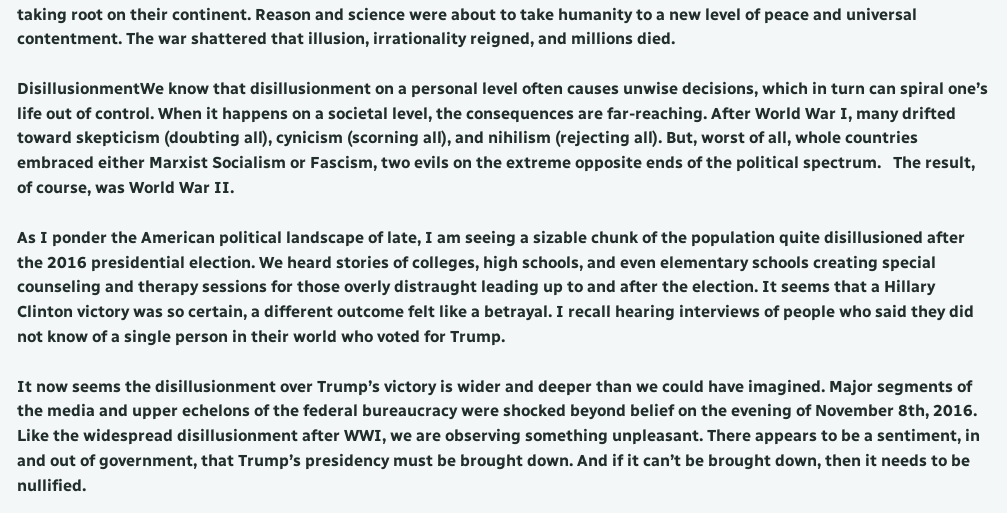taking root on their continent. Reason and science were about to take humanity to a new level of peace and universal contentment. The war shattered that illusion, irrationality reigned, and millions died.

DisillusionmentWe know that disillusionment on a personal level often causes unwise decisions, which in turn can spiral one’s life out of control. When it happens on a societal level, the consequences are far-reaching. After World War I, many drifted toward skepticism (doubting all), cynicism (scorning all), and nihilism (rejecting all). But, worst of all, whole countries embraced either Marxist Socialism or Fascism, two evils on the extreme opposite ends of the political spectrum.   The result, of course, was World War II.

As I ponder the American political landscape of late, I am seeing a sizable chunk of the population quite disillusioned after the 2016 presidential election. We heard stories of colleges, high schools, and even elementary schools creating special counseling and therapy sessions for those overly distraught leading up to and after the election. It seems that a Hillary Clinton victory was so certain, a different outcome felt like a betrayal. I recall hearing interviews of people who said they did not know of a single person in their world who voted for Trump.

It now seems the disillusionment over Trump’s victory is wider and deeper than we could have imagined. Major segments of the media and upper echelons of the federal bureaucracy were shocked beyond belief on the evening of November 8th, 2016. Like the widespread disillusionment after WWI, we are observing something unpleasant. There appears to be a sentiment, in and out of government, that Trump’s presidency must be brought down. And if it can’t be brought down, then it needs to be nullified.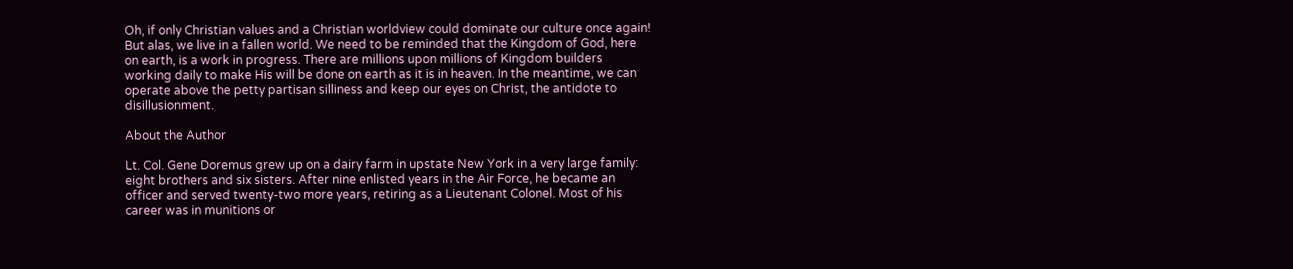Oh, if only Christian values and a Christian worldview could dominate our culture once again! But alas, we live in a fallen world. We need to be reminded that the Kingdom of God, here on earth, is a work in progress. There are millions upon millions of Kingdom builders working daily to make His will be done on earth as it is in heaven. In the meantime, we can operate above the petty partisan silliness and keep our eyes on Christ, the antidote to disillusionment.

About the Author

Lt. Col. Gene Doremus grew up on a dairy farm in upstate New York in a very large family: eight brothers and six sisters. After nine enlisted years in the Air Force, he became an officer and served twenty-two more years, retiring as a Lieutenant Colonel. Most of his career was in munitions or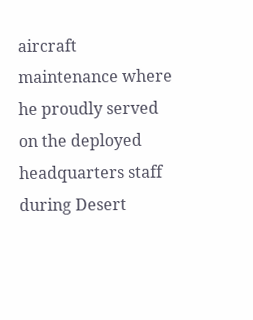aircraft maintenance where he proudly served on the deployed headquarters staff during Desert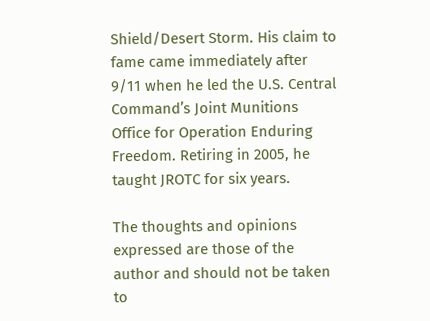Shield/Desert Storm. His claim to fame came immediately after 9/11 when he led the U.S. Central Command’s Joint Munitions Office for Operation Enduring Freedom. Retiring in 2005, he taught JROTC for six years.

The thoughts and opinions expressed are those of the author and should not be taken to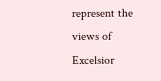represent the views of Excelsior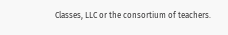Classes, LLC or the consortium of teachers.